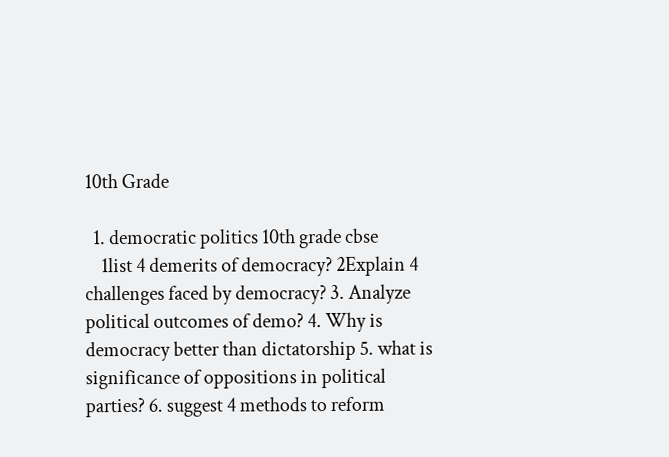10th Grade

  1. democratic politics 10th grade cbse
    1list 4 demerits of democracy? 2Explain 4 challenges faced by democracy? 3. Analyze political outcomes of demo? 4. Why is democracy better than dictatorship 5. what is significance of oppositions in political parties? 6. suggest 4 methods to reform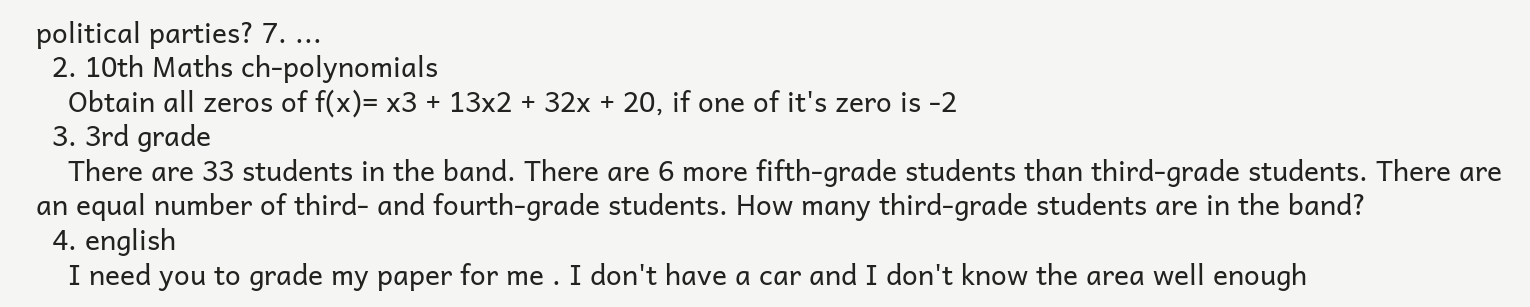political parties? 7. ...
  2. 10th Maths ch-polynomials
    Obtain all zeros of f(x)= x3 + 13x2 + 32x + 20, if one of it's zero is -2
  3. 3rd grade
    There are 33 students in the band. There are 6 more fifth-grade students than third-grade students. There are an equal number of third- and fourth-grade students. How many third-grade students are in the band?
  4. english
    I need you to grade my paper for me . I don't have a car and I don't know the area well enough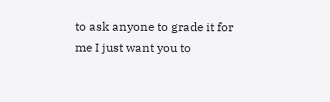to ask anyone to grade it for me I just want you to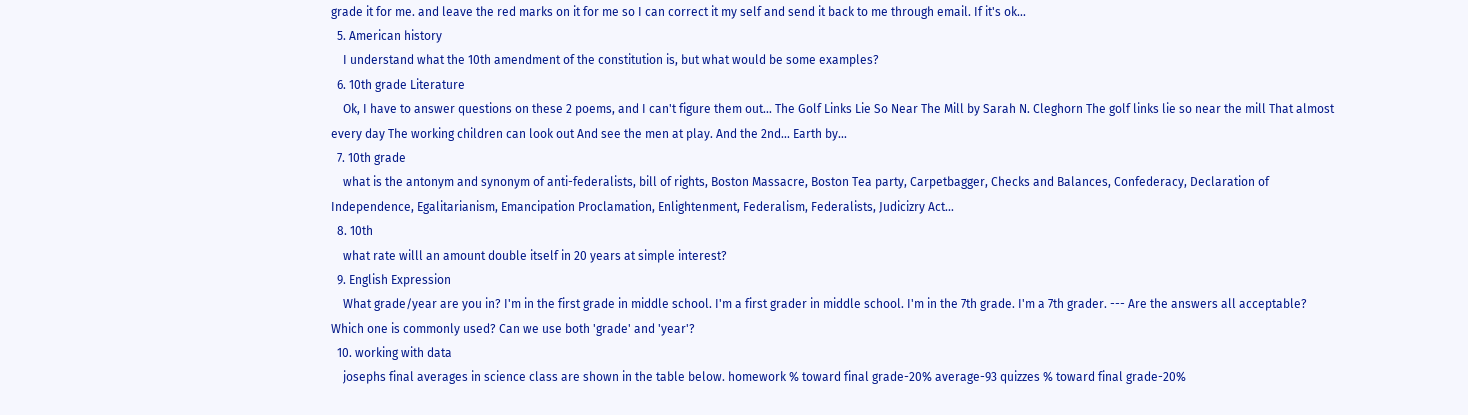grade it for me. and leave the red marks on it for me so I can correct it my self and send it back to me through email. If it's ok...
  5. American history
    I understand what the 10th amendment of the constitution is, but what would be some examples?
  6. 10th grade Literature
    Ok, I have to answer questions on these 2 poems, and I can't figure them out... The Golf Links Lie So Near The Mill by Sarah N. Cleghorn The golf links lie so near the mill That almost every day The working children can look out And see the men at play. And the 2nd... Earth by...
  7. 10th grade
    what is the antonym and synonym of anti-federalists, bill of rights, Boston Massacre, Boston Tea party, Carpetbagger, Checks and Balances, Confederacy, Declaration of Independence, Egalitarianism, Emancipation Proclamation, Enlightenment, Federalism, Federalists, Judicizry Act...
  8. 10th
    what rate willl an amount double itself in 20 years at simple interest?
  9. English Expression
    What grade/year are you in? I'm in the first grade in middle school. I'm a first grader in middle school. I'm in the 7th grade. I'm a 7th grader. --- Are the answers all acceptable? Which one is commonly used? Can we use both 'grade' and 'year'?
  10. working with data
    josephs final averages in science class are shown in the table below. homework % toward final grade-20% average-93 quizzes % toward final grade-20%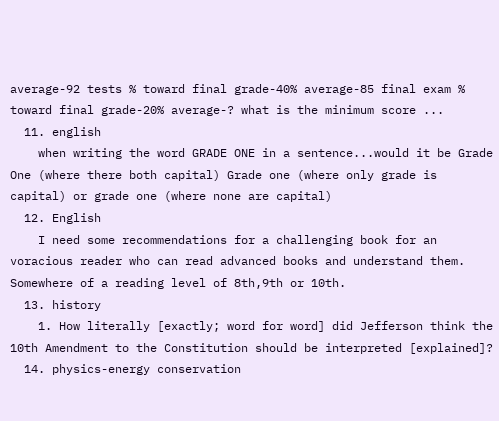average-92 tests % toward final grade-40% average-85 final exam % toward final grade-20% average-? what is the minimum score ...
  11. english
    when writing the word GRADE ONE in a sentence...would it be Grade One (where there both capital) Grade one (where only grade is capital) or grade one (where none are capital)
  12. English
    I need some recommendations for a challenging book for an voracious reader who can read advanced books and understand them. Somewhere of a reading level of 8th,9th or 10th.
  13. history
    1. How literally [exactly; word for word] did Jefferson think the 10th Amendment to the Constitution should be interpreted [explained]?
  14. physics-energy conservation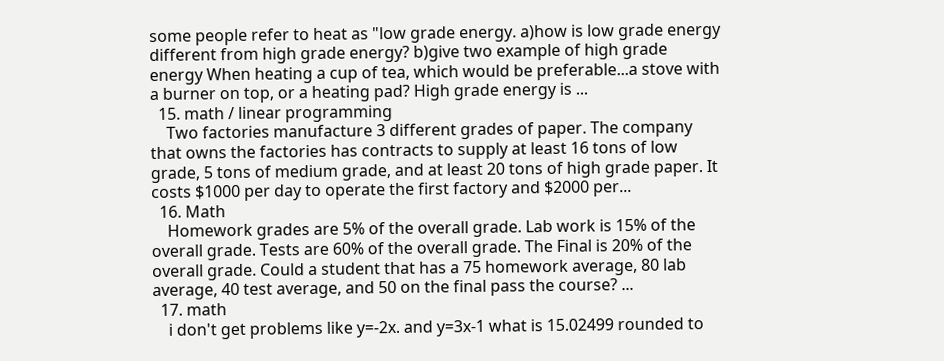some people refer to heat as "low grade energy. a)how is low grade energy different from high grade energy? b)give two example of high grade energy When heating a cup of tea, which would be preferable...a stove with a burner on top, or a heating pad? High grade energy is ...
  15. math / linear programming
    Two factories manufacture 3 different grades of paper. The company that owns the factories has contracts to supply at least 16 tons of low grade, 5 tons of medium grade, and at least 20 tons of high grade paper. It costs $1000 per day to operate the first factory and $2000 per...
  16. Math
    Homework grades are 5% of the overall grade. Lab work is 15% of the overall grade. Tests are 60% of the overall grade. The Final is 20% of the overall grade. Could a student that has a 75 homework average, 80 lab average, 40 test average, and 50 on the final pass the course? ...
  17. math
    i don't get problems like y=-2x. and y=3x-1 what is 15.02499 rounded to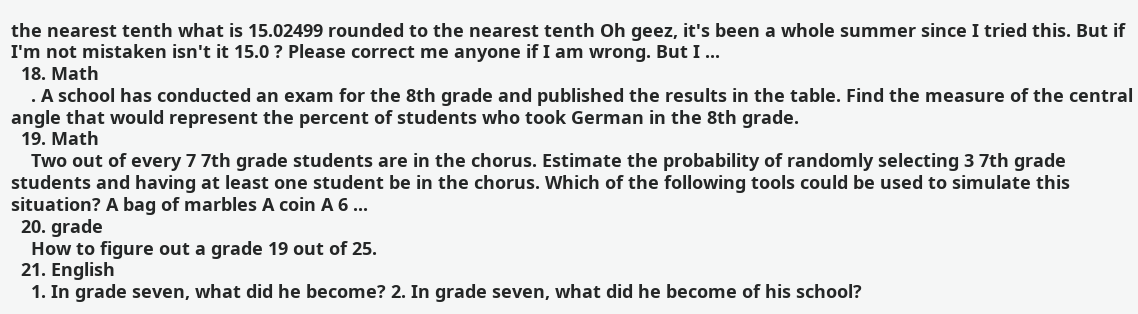the nearest tenth what is 15.02499 rounded to the nearest tenth Oh geez, it's been a whole summer since I tried this. But if I'm not mistaken isn't it 15.0 ? Please correct me anyone if I am wrong. But I ...
  18. Math
    . A school has conducted an exam for the 8th grade and published the results in the table. Find the measure of the central angle that would represent the percent of students who took German in the 8th grade.
  19. Math
    Two out of every 7 7th grade students are in the chorus. Estimate the probability of randomly selecting 3 7th grade students and having at least one student be in the chorus. Which of the following tools could be used to simulate this situation? A bag of marbles A coin A 6 ...
  20. grade
    How to figure out a grade 19 out of 25.
  21. English
    1. In grade seven, what did he become? 2. In grade seven, what did he become of his school?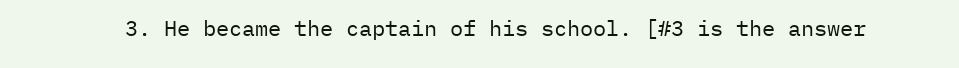3. He became the captain of his school. [#3 is the answer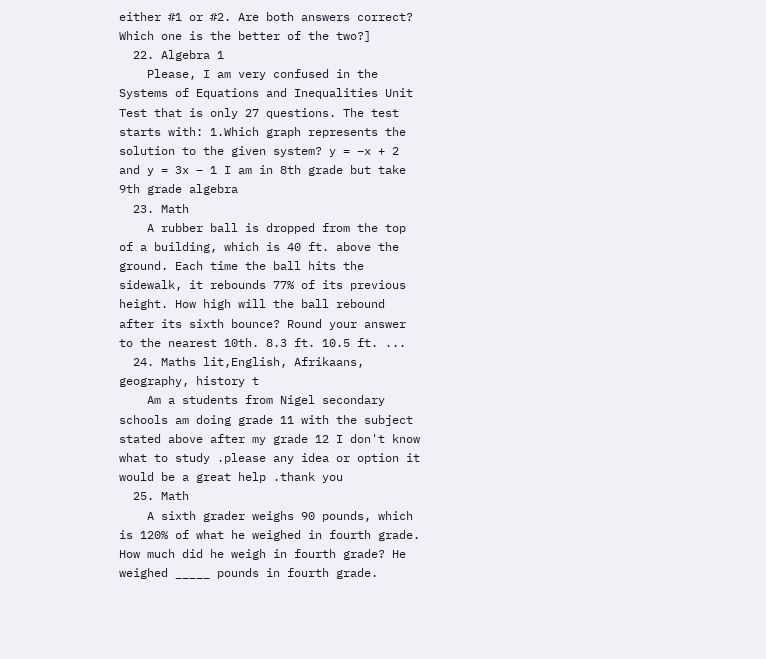either #1 or #2. Are both answers correct? Which one is the better of the two?]
  22. Algebra 1
    Please, I am very confused in the Systems of Equations and Inequalities Unit Test that is only 27 questions. The test starts with: 1.Which graph represents the solution to the given system? y = –x + 2 and y = 3x – 1 I am in 8th grade but take 9th grade algebra
  23. Math
    A rubber ball is dropped from the top of a building, which is 40 ft. above the ground. Each time the ball hits the sidewalk, it rebounds 77% of its previous height. How high will the ball rebound after its sixth bounce? Round your answer to the nearest 10th. 8.3 ft. 10.5 ft. ...
  24. Maths lit,English, Afrikaans, geography, history t
    Am a students from Nigel secondary schools am doing grade 11 with the subject stated above after my grade 12 I don't know what to study .please any idea or option it would be a great help .thank you
  25. Math
    A sixth grader weighs 90 pounds, which is 120% of what he weighed in fourth grade. How much did he weigh in fourth grade? He weighed _____ pounds in fourth grade.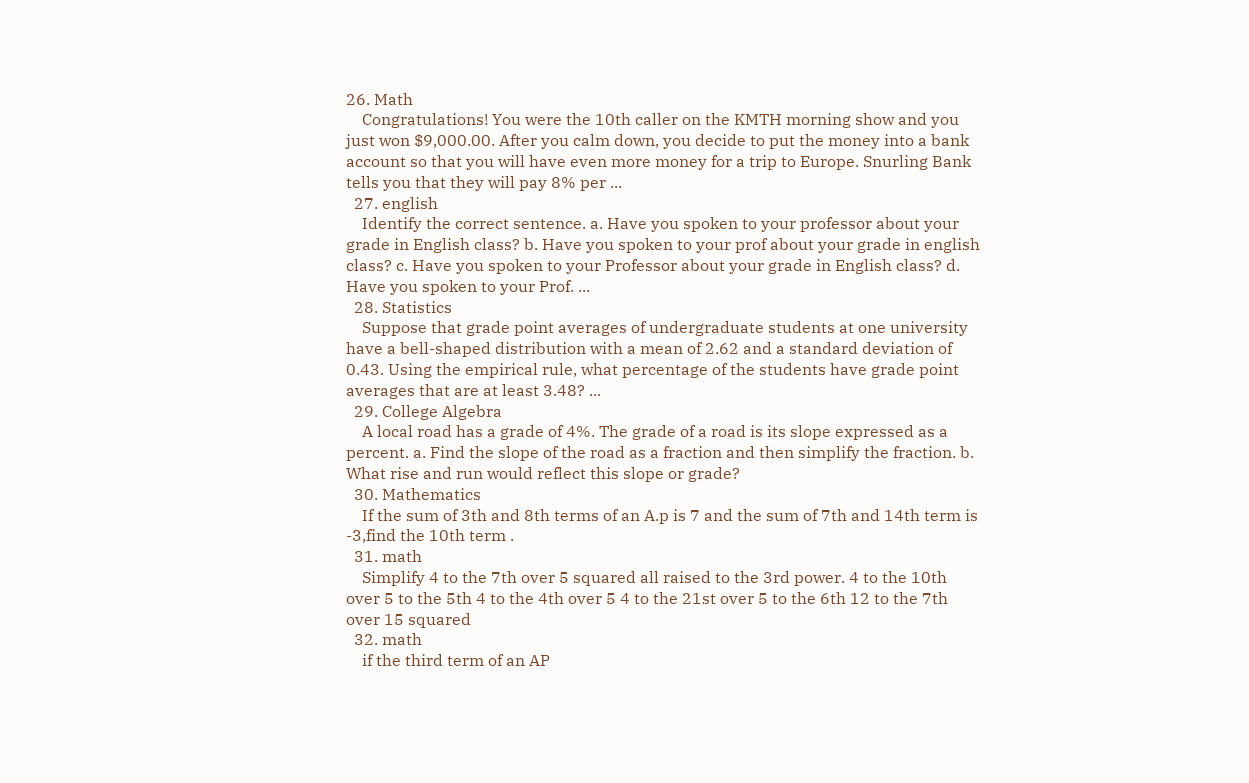26. Math
    Congratulations! You were the 10th caller on the KMTH morning show and you just won $9,000.00. After you calm down, you decide to put the money into a bank account so that you will have even more money for a trip to Europe. Snurling Bank tells you that they will pay 8% per ...
  27. english
    Identify the correct sentence. a. Have you spoken to your professor about your grade in English class? b. Have you spoken to your prof about your grade in english class? c. Have you spoken to your Professor about your grade in English class? d. Have you spoken to your Prof. ...
  28. Statistics
    Suppose that grade point averages of undergraduate students at one university have a bell-shaped distribution with a mean of 2.62 and a standard deviation of 0.43. Using the empirical rule, what percentage of the students have grade point averages that are at least 3.48? ...
  29. College Algebra
    A local road has a grade of 4%. The grade of a road is its slope expressed as a percent. a. Find the slope of the road as a fraction and then simplify the fraction. b. What rise and run would reflect this slope or grade?
  30. Mathematics
    If the sum of 3th and 8th terms of an A.p is 7 and the sum of 7th and 14th term is -3,find the 10th term .
  31. math
    Simplify 4 to the 7th over 5 squared all raised to the 3rd power. 4 to the 10th over 5 to the 5th 4 to the 4th over 5 4 to the 21st over 5 to the 6th 12 to the 7th over 15 squared
  32. math
    if the third term of an AP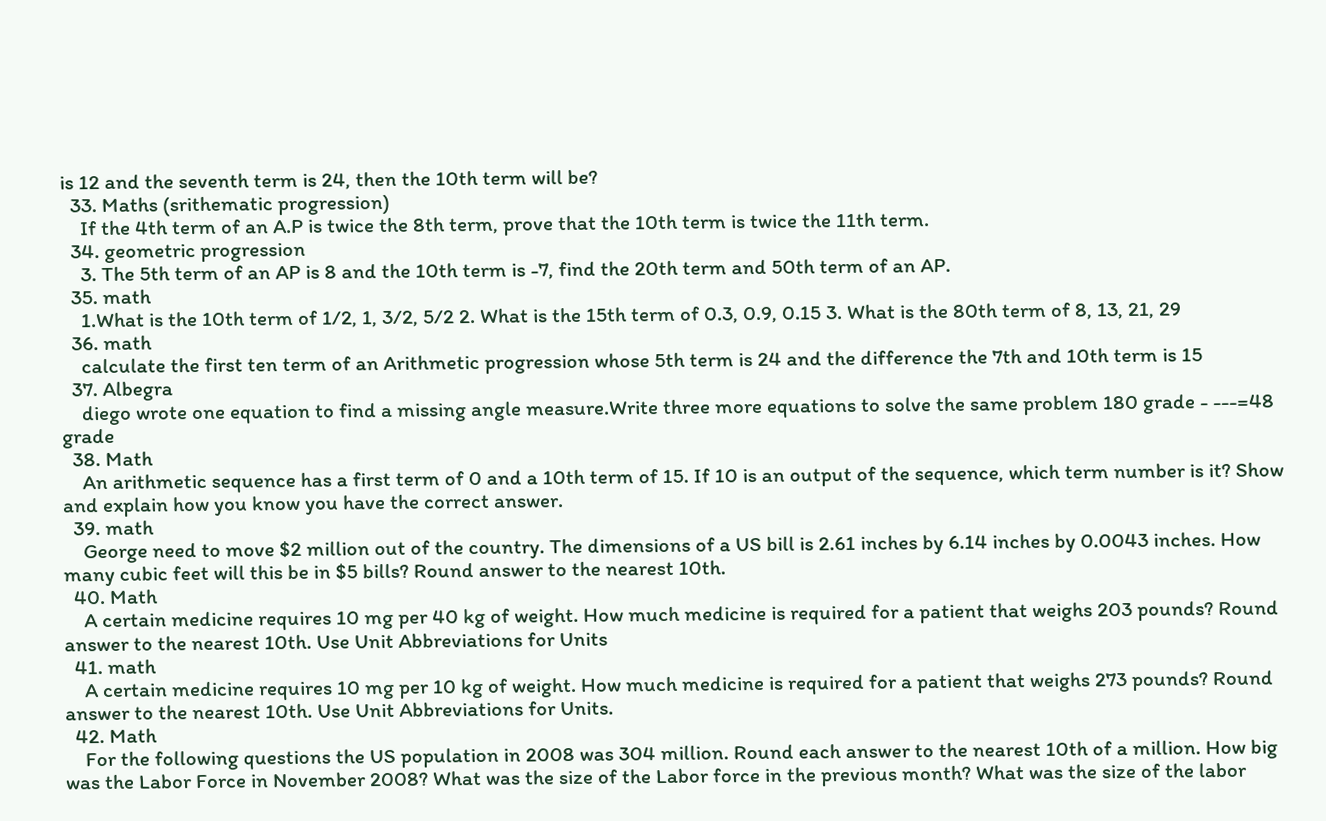is 12 and the seventh term is 24, then the 10th term will be?
  33. Maths (srithematic progression)
    If the 4th term of an A.P is twice the 8th term, prove that the 10th term is twice the 11th term.
  34. geometric progression
    3. The 5th term of an AP is 8 and the 10th term is -7, find the 20th term and 50th term of an AP.
  35. math
    1.What is the 10th term of 1/2, 1, 3/2, 5/2 2. What is the 15th term of 0.3, 0.9, 0.15 3. What is the 80th term of 8, 13, 21, 29
  36. math
    calculate the first ten term of an Arithmetic progression whose 5th term is 24 and the difference the 7th and 10th term is 15
  37. Albegra
    diego wrote one equation to find a missing angle measure.Write three more equations to solve the same problem 180 grade - ---=48 grade
  38. Math
    An arithmetic sequence has a first term of 0 and a 10th term of 15. If 10 is an output of the sequence, which term number is it? Show and explain how you know you have the correct answer.
  39. math
    George need to move $2 million out of the country. The dimensions of a US bill is 2.61 inches by 6.14 inches by 0.0043 inches. How many cubic feet will this be in $5 bills? Round answer to the nearest 10th.
  40. Math
    A certain medicine requires 10 mg per 40 kg of weight. How much medicine is required for a patient that weighs 203 pounds? Round answer to the nearest 10th. Use Unit Abbreviations for Units
  41. math
    A certain medicine requires 10 mg per 10 kg of weight. How much medicine is required for a patient that weighs 273 pounds? Round answer to the nearest 10th. Use Unit Abbreviations for Units.
  42. Math
    For the following questions the US population in 2008 was 304 million. Round each answer to the nearest 10th of a million. How big was the Labor Force in November 2008? What was the size of the Labor force in the previous month? What was the size of the labor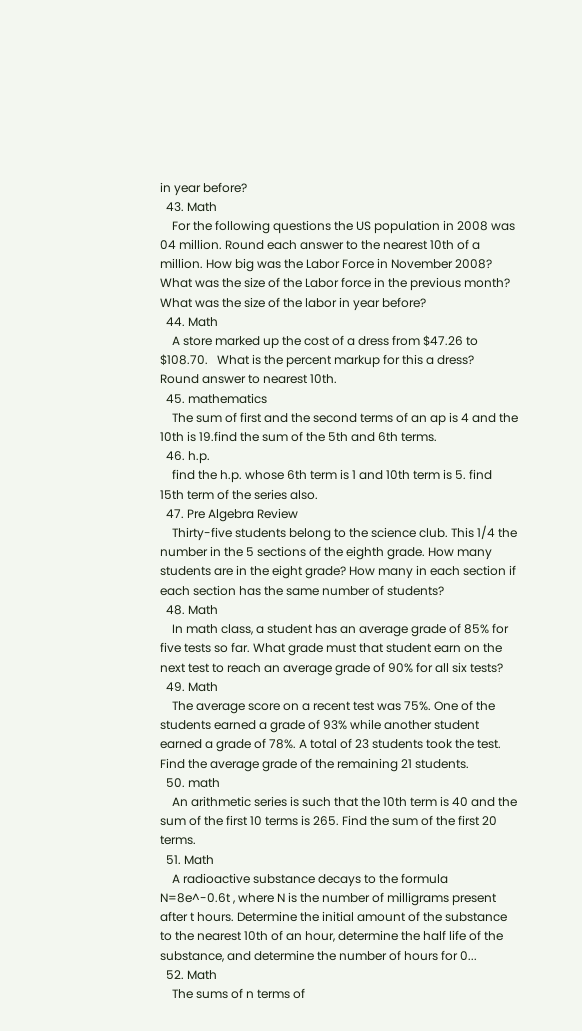in year before?
  43. Math
    For the following questions the US population in 2008 was 04 million. Round each answer to the nearest 10th of a million. How big was the Labor Force in November 2008? What was the size of the Labor force in the previous month? What was the size of the labor in year before?
  44. Math
    A store marked up the cost of a dress from $47.26 to $108.70.   What is the percent markup for this a dress?  Round answer to nearest 10th.
  45. mathematics
    The sum of first and the second terms of an ap is 4 and the 10th is 19.find the sum of the 5th and 6th terms.
  46. h.p.
    find the h.p. whose 6th term is 1 and 10th term is 5. find 15th term of the series also.
  47. Pre Algebra Review
    Thirty-five students belong to the science club. This 1/4 the number in the 5 sections of the eighth grade. How many students are in the eight grade? How many in each section if each section has the same number of students?
  48. Math
    In math class, a student has an average grade of 85% for five tests so far. What grade must that student earn on the next test to reach an average grade of 90% for all six tests?
  49. Math
    The average score on a recent test was 75%. One of the students earned a grade of 93% while another student earned a grade of 78%. A total of 23 students took the test. Find the average grade of the remaining 21 students.
  50. math
    An arithmetic series is such that the 10th term is 40 and the sum of the first 10 terms is 265. Find the sum of the first 20 terms.
  51. Math
    A radioactive substance decays to the formula N=8e^-0.6t , where N is the number of milligrams present after t hours. Determine the initial amount of the substance to the nearest 10th of an hour, determine the half life of the substance, and determine the number of hours for 0...
  52. Math
    The sums of n terms of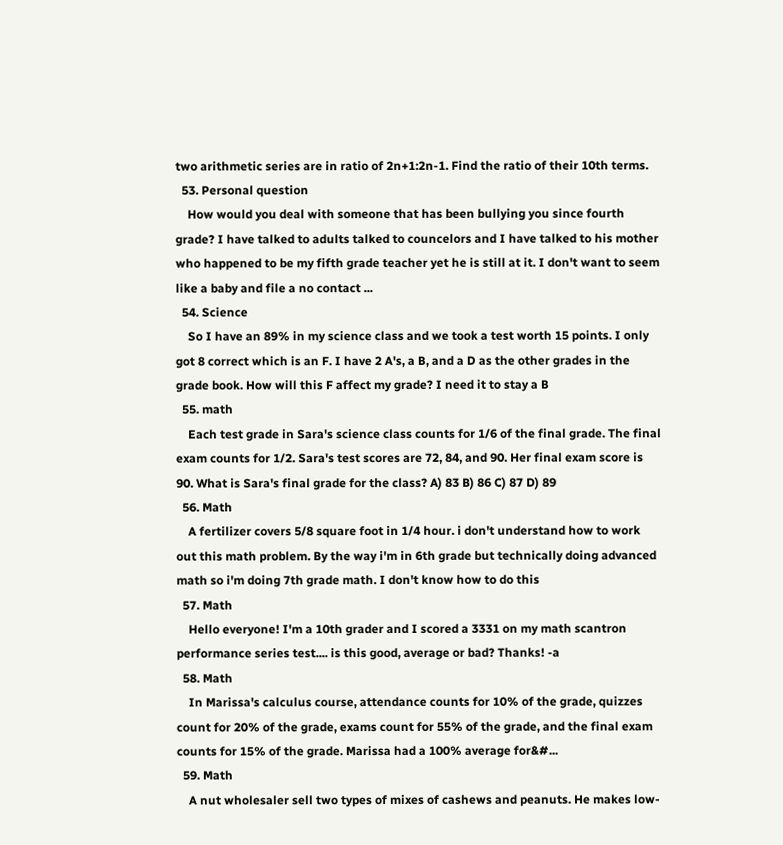two arithmetic series are in ratio of 2n+1:2n-1. Find the ratio of their 10th terms.
  53. Personal question
    How would you deal with someone that has been bullying you since fourth grade? I have talked to adults talked to councelors and I have talked to his mother who happened to be my fifth grade teacher yet he is still at it. I don't want to seem like a baby and file a no contact ...
  54. Science
    So I have an 89% in my science class and we took a test worth 15 points. I only got 8 correct which is an F. I have 2 A's, a B, and a D as the other grades in the grade book. How will this F affect my grade? I need it to stay a B
  55. math
    Each test grade in Sara's science class counts for 1/6 of the final grade. The final exam counts for 1/2. Sara's test scores are 72, 84, and 90. Her final exam score is 90. What is Sara's final grade for the class? A) 83 B) 86 C) 87 D) 89
  56. Math
    A fertilizer covers 5/8 square foot in 1/4 hour. i don't understand how to work out this math problem. By the way i'm in 6th grade but technically doing advanced math so i'm doing 7th grade math. I don't know how to do this
  57. Math
    Hello everyone! I'm a 10th grader and I scored a 3331 on my math scantron performance series test.... is this good, average or bad? Thanks! -a
  58. Math
    In Marissa's calculus course, attendance counts for 10% of the grade, quizzes count for 20% of the grade, exams count for 55% of the grade, and the final exam counts for 15% of the grade. Marissa had a 100% average for&#...
  59. Math
    A nut wholesaler sell two types of mixes of cashews and peanuts. He makes low-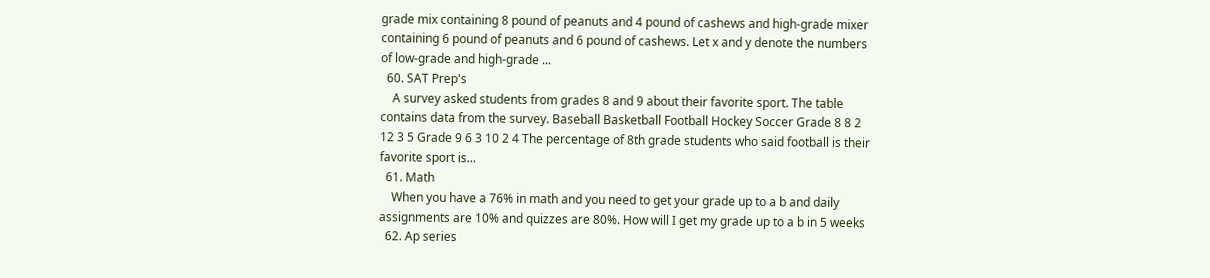grade mix containing 8 pound of peanuts and 4 pound of cashews and high-grade mixer containing 6 pound of peanuts and 6 pound of cashews. Let x and y denote the numbers of low-grade and high-grade ...
  60. SAT Prep's
    A survey asked students from grades 8 and 9 about their favorite sport. The table contains data from the survey. Baseball Basketball Football Hockey Soccer Grade 8 8 2 12 3 5 Grade 9 6 3 10 2 4 The percentage of 8th grade students who said football is their favorite sport is...
  61. Math
    When you have a 76% in math and you need to get your grade up to a b and daily assignments are 10% and quizzes are 80%. How will I get my grade up to a b in 5 weeks
  62. Ap series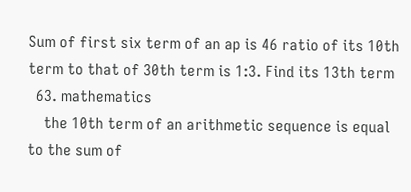Sum of first six term of an ap is 46 ratio of its 10th term to that of 30th term is 1:3. Find its 13th term
  63. mathematics
    the 10th term of an arithmetic sequence is equal to the sum of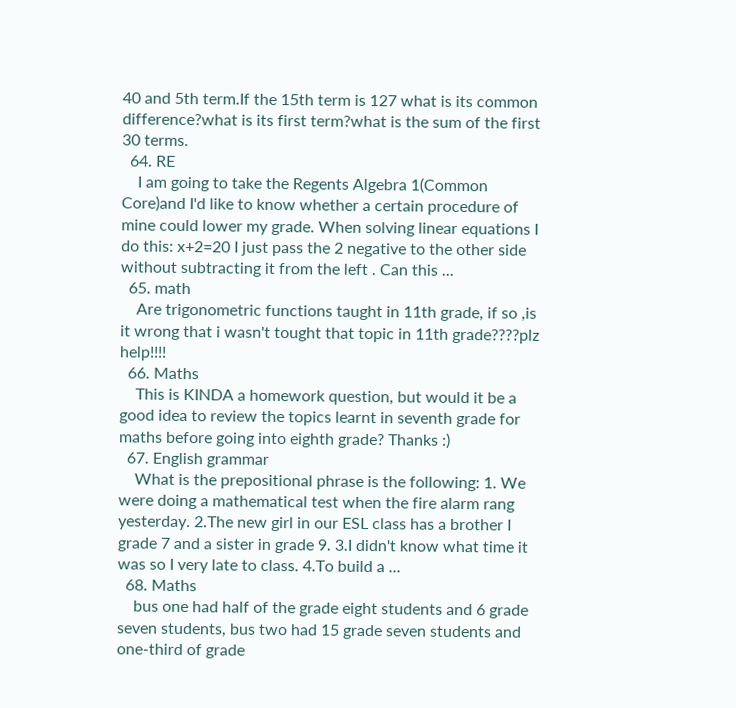40 and 5th term.If the 15th term is 127 what is its common difference?what is its first term?what is the sum of the first 30 terms.
  64. RE
    I am going to take the Regents Algebra 1(Common Core)and I'd like to know whether a certain procedure of mine could lower my grade. When solving linear equations I do this: x+2=20 I just pass the 2 negative to the other side without subtracting it from the left . Can this ...
  65. math
    Are trigonometric functions taught in 11th grade, if so ,is it wrong that i wasn't tought that topic in 11th grade????plz help!!!!
  66. Maths
    This is KINDA a homework question, but would it be a good idea to review the topics learnt in seventh grade for maths before going into eighth grade? Thanks :)
  67. English grammar
    What is the prepositional phrase is the following: 1. We were doing a mathematical test when the fire alarm rang yesterday. 2.The new girl in our ESL class has a brother I grade 7 and a sister in grade 9. 3.I didn't know what time it was so I very late to class. 4.To build a ...
  68. Maths
    bus one had half of the grade eight students and 6 grade seven students, bus two had 15 grade seven students and one-third of grade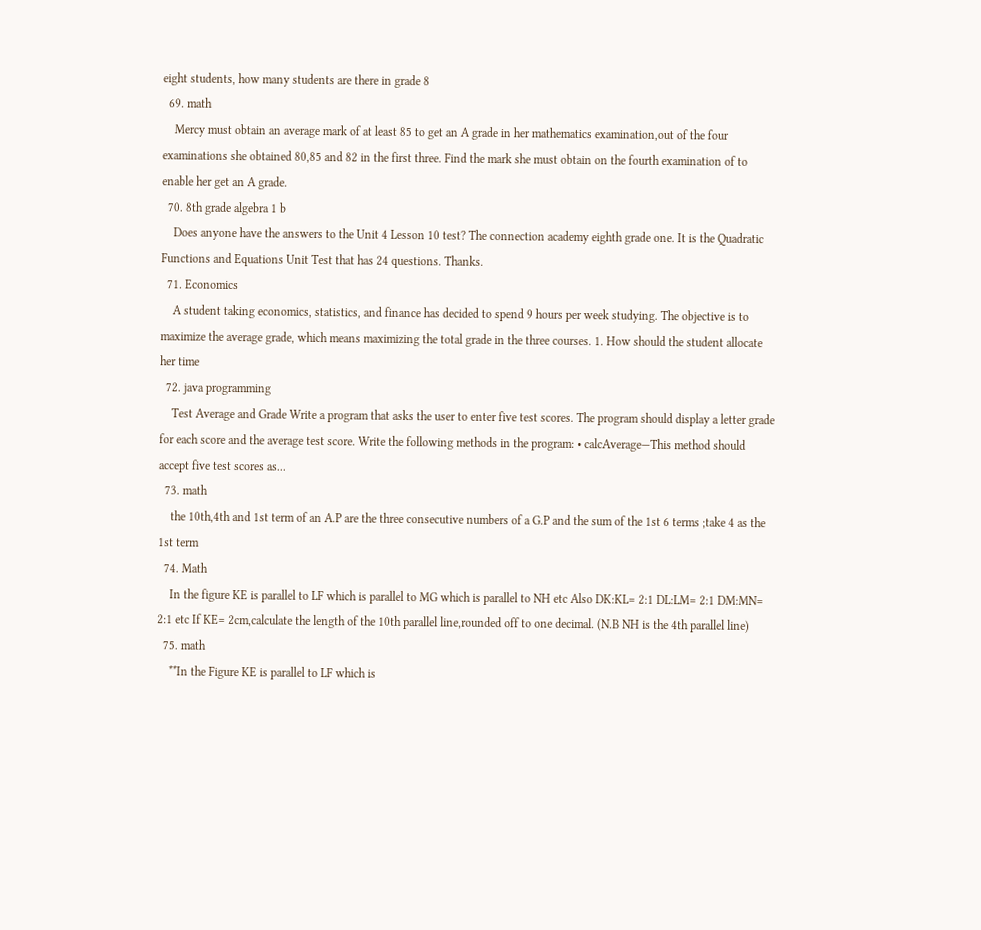eight students, how many students are there in grade 8
  69. math
    Mercy must obtain an average mark of at least 85 to get an A grade in her mathematics examination,out of the four examinations she obtained 80,85 and 82 in the first three. Find the mark she must obtain on the fourth examination of to enable her get an A grade.
  70. 8th grade algebra 1 b
    Does anyone have the answers to the Unit 4 Lesson 10 test? The connection academy eighth grade one. It is the Quadratic Functions and Equations Unit Test that has 24 questions. Thanks.
  71. Economics
    A student taking economics, statistics, and finance has decided to spend 9 hours per week studying. The objective is to maximize the average grade, which means maximizing the total grade in the three courses. 1. How should the student allocate her time
  72. java programming
    Test Average and Grade Write a program that asks the user to enter five test scores. The program should display a letter grade for each score and the average test score. Write the following methods in the program: • calcAverage—This method should accept five test scores as...
  73. math
    the 10th,4th and 1st term of an A.P are the three consecutive numbers of a G.P and the sum of the 1st 6 terms ;take 4 as the 1st term
  74. Math
    In the figure KE is parallel to LF which is parallel to MG which is parallel to NH etc Also DK:KL= 2:1 DL:LM= 2:1 DM:MN= 2:1 etc If KE= 2cm,calculate the length of the 10th parallel line,rounded off to one decimal. (N.B NH is the 4th parallel line)
  75. math
    **In the Figure KE is parallel to LF which is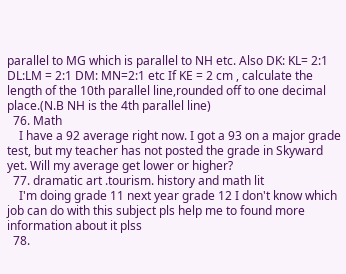parallel to MG which is parallel to NH etc. Also DK: KL= 2:1 DL:LM = 2:1 DM: MN=2:1 etc If KE = 2 cm , calculate the length of the 10th parallel line,rounded off to one decimal place.(N.B NH is the 4th parallel line)
  76. Math
    I have a 92 average right now. I got a 93 on a major grade test, but my teacher has not posted the grade in Skyward yet. Will my average get lower or higher?
  77. dramatic art .tourism. history and math lit
    I'm doing grade 11 next year grade 12 I don't know which job can do with this subject pls help me to found more information about it plss
  78.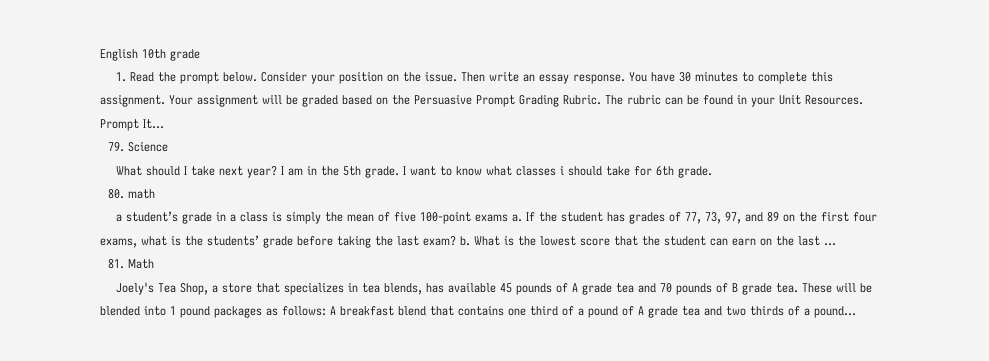English 10th grade
    1. Read the prompt below. Consider your position on the issue. Then write an essay response. You have 30 minutes to complete this assignment. Your assignment will be graded based on the Persuasive Prompt Grading Rubric. The rubric can be found in your Unit Resources. Prompt It...
  79. Science
    What should I take next year? I am in the 5th grade. I want to know what classes i should take for 6th grade.
  80. math
    a student’s grade in a class is simply the mean of five 100-point exams a. If the student has grades of 77, 73, 97, and 89 on the first four exams, what is the students’ grade before taking the last exam? b. What is the lowest score that the student can earn on the last ...
  81. Math
    Joely's Tea Shop, a store that specializes in tea blends, has available 45 pounds of A grade tea and 70 pounds of B grade tea. These will be blended into 1 pound packages as follows: A breakfast blend that contains one third of a pound of A grade tea and two thirds of a pound...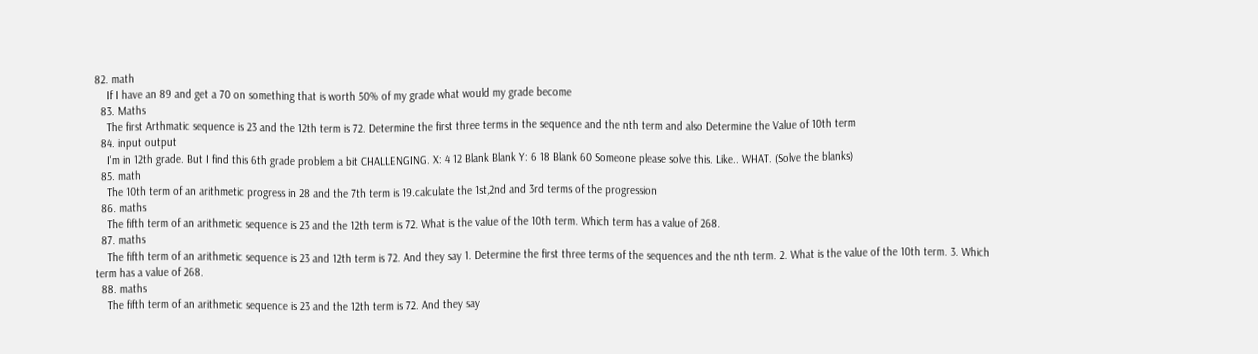82. math
    If I have an 89 and get a 70 on something that is worth 50% of my grade what would my grade become
  83. Maths
    The first Arthmatic sequence is 23 and the 12th term is 72. Determine the first three terms in the sequence and the nth term and also Determine the Value of 10th term
  84. input output
    I'm in 12th grade. But I find this 6th grade problem a bit CHALLENGING. X: 4 12 Blank Blank Y: 6 18 Blank 60 Someone please solve this. Like.. WHAT. (Solve the blanks)
  85. math
    The 10th term of an arithmetic progress in 28 and the 7th term is 19.calculate the 1st,2nd and 3rd terms of the progression
  86. maths
    The fifth term of an arithmetic sequence is 23 and the 12th term is 72. What is the value of the 10th term. Which term has a value of 268.
  87. maths
    The fifth term of an arithmetic sequence is 23 and 12th term is 72. And they say 1. Determine the first three terms of the sequences and the nth term. 2. What is the value of the 10th term. 3. Which term has a value of 268.
  88. maths
    The fifth term of an arithmetic sequence is 23 and the 12th term is 72. And they say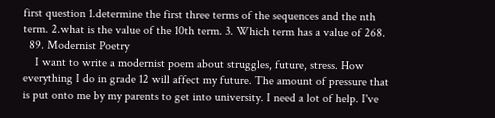first question 1.determine the first three terms of the sequences and the nth term. 2.what is the value of the 10th term. 3. Which term has a value of 268.
  89. Modernist Poetry
    I want to write a modernist poem about struggles, future, stress. How everything I do in grade 12 will affect my future. The amount of pressure that is put onto me by my parents to get into university. I need a lot of help. I've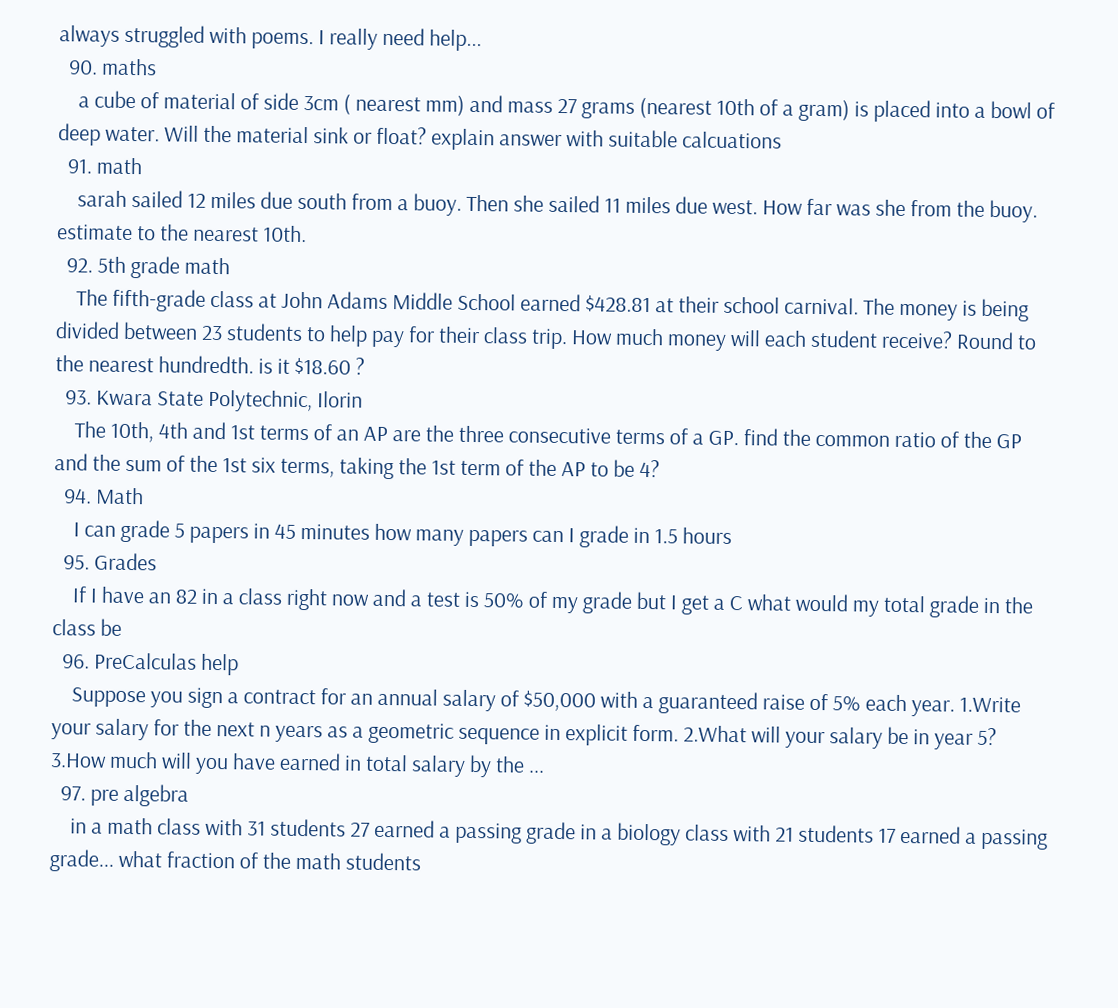always struggled with poems. I really need help...
  90. maths
    a cube of material of side 3cm ( nearest mm) and mass 27 grams (nearest 10th of a gram) is placed into a bowl of deep water. Will the material sink or float? explain answer with suitable calcuations
  91. math
    sarah sailed 12 miles due south from a buoy. Then she sailed 11 miles due west. How far was she from the buoy. estimate to the nearest 10th.
  92. 5th grade math
    The fifth-grade class at John Adams Middle School earned $428.81 at their school carnival. The money is being divided between 23 students to help pay for their class trip. How much money will each student receive? Round to the nearest hundredth. is it $18.60 ?
  93. Kwara State Polytechnic, Ilorin
    The 10th, 4th and 1st terms of an AP are the three consecutive terms of a GP. find the common ratio of the GP and the sum of the 1st six terms, taking the 1st term of the AP to be 4?
  94. Math
    I can grade 5 papers in 45 minutes how many papers can I grade in 1.5 hours
  95. Grades
    If I have an 82 in a class right now and a test is 50% of my grade but I get a C what would my total grade in the class be
  96. PreCalculas help
    Suppose you sign a contract for an annual salary of $50,000 with a guaranteed raise of 5% each year. 1.Write your salary for the next n years as a geometric sequence in explicit form. 2.What will your salary be in year 5? 3.How much will you have earned in total salary by the ...
  97. pre algebra
    in a math class with 31 students 27 earned a passing grade in a biology class with 21 students 17 earned a passing grade... what fraction of the math students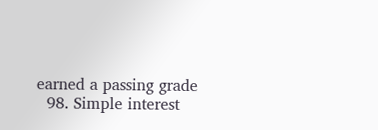earned a passing grade
  98. Simple interest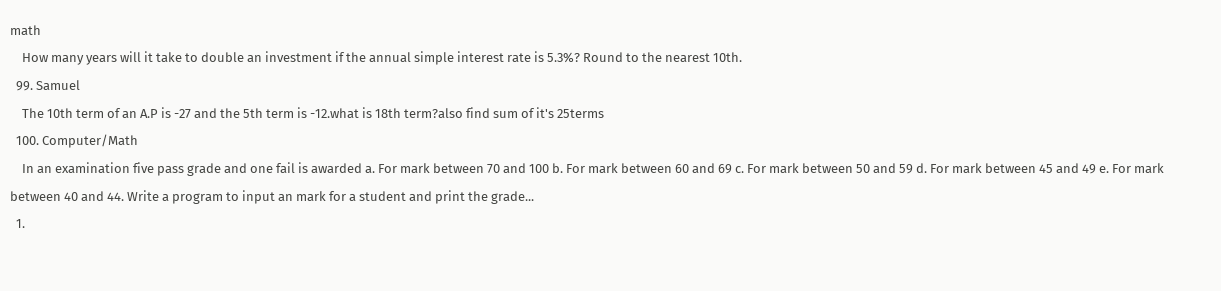math
    How many years will it take to double an investment if the annual simple interest rate is 5.3%? Round to the nearest 10th.
  99. Samuel
    The 10th term of an A.P is -27 and the 5th term is -12.what is 18th term?also find sum of it's 25terms
  100. Computer/Math
    In an examination five pass grade and one fail is awarded a. For mark between 70 and 100 b. For mark between 60 and 69 c. For mark between 50 and 59 d. For mark between 45 and 49 e. For mark between 40 and 44. Write a program to input an mark for a student and print the grade...
  1.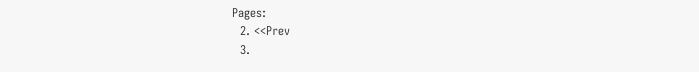Pages:
  2. <<Prev
  3.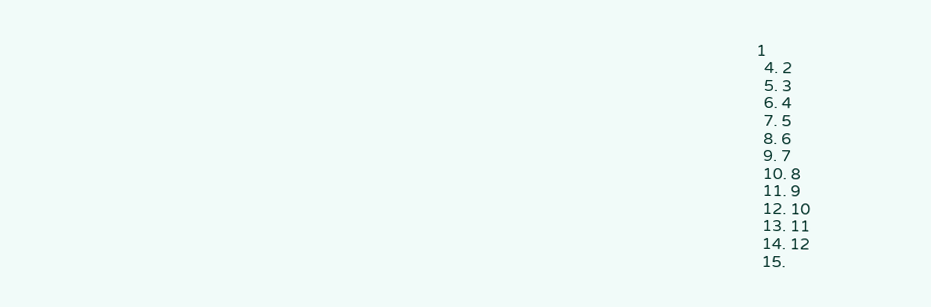1
  4. 2
  5. 3
  6. 4
  7. 5
  8. 6
  9. 7
  10. 8
  11. 9
  12. 10
  13. 11
  14. 12
  15.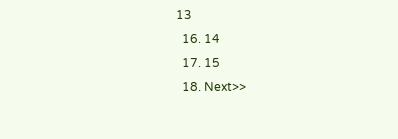13
  16. 14
  17. 15
  18. Next>>